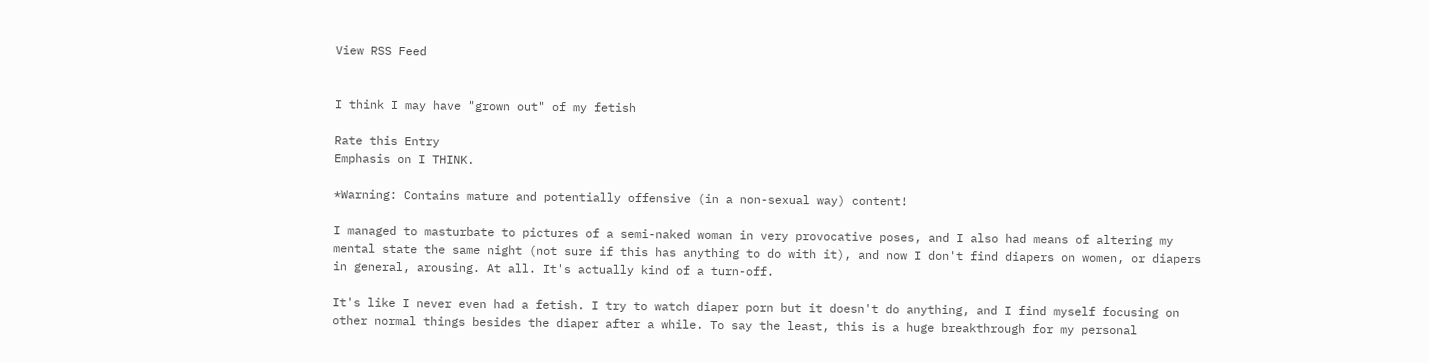View RSS Feed


I think I may have "grown out" of my fetish

Rate this Entry
Emphasis on I THINK.

*Warning: Contains mature and potentially offensive (in a non-sexual way) content!

I managed to masturbate to pictures of a semi-naked woman in very provocative poses, and I also had means of altering my mental state the same night (not sure if this has anything to do with it), and now I don't find diapers on women, or diapers in general, arousing. At all. It's actually kind of a turn-off.

It's like I never even had a fetish. I try to watch diaper porn but it doesn't do anything, and I find myself focusing on other normal things besides the diaper after a while. To say the least, this is a huge breakthrough for my personal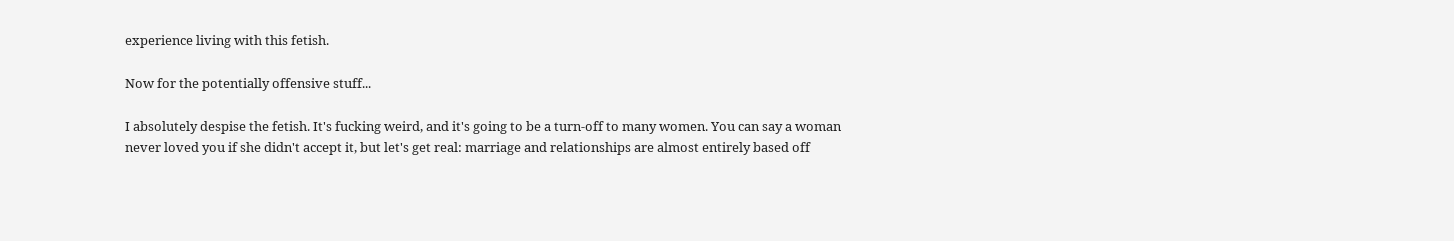experience living with this fetish.

Now for the potentially offensive stuff...

I absolutely despise the fetish. It's fucking weird, and it's going to be a turn-off to many women. You can say a woman never loved you if she didn't accept it, but let's get real: marriage and relationships are almost entirely based off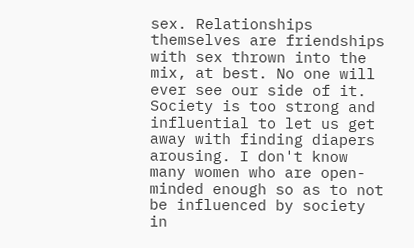sex. Relationships themselves are friendships with sex thrown into the mix, at best. No one will ever see our side of it. Society is too strong and influential to let us get away with finding diapers arousing. I don't know many women who are open-minded enough so as to not be influenced by society in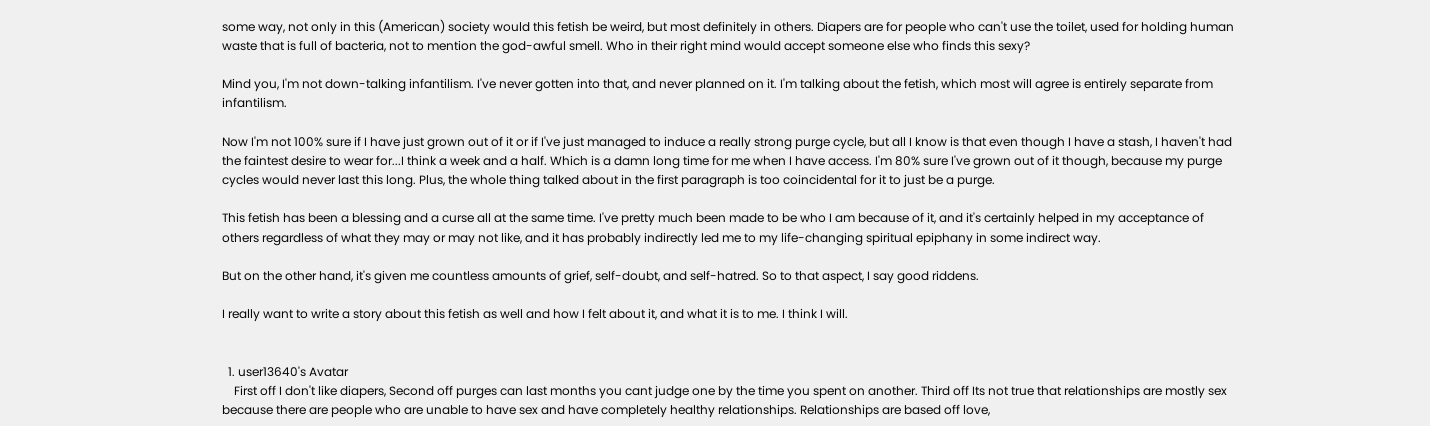some way, not only in this (American) society would this fetish be weird, but most definitely in others. Diapers are for people who can't use the toilet, used for holding human waste that is full of bacteria, not to mention the god-awful smell. Who in their right mind would accept someone else who finds this sexy?

Mind you, I'm not down-talking infantilism. I've never gotten into that, and never planned on it. I'm talking about the fetish, which most will agree is entirely separate from infantilism.

Now I'm not 100% sure if I have just grown out of it or if I've just managed to induce a really strong purge cycle, but all I know is that even though I have a stash, I haven't had the faintest desire to wear for...I think a week and a half. Which is a damn long time for me when I have access. I'm 80% sure I've grown out of it though, because my purge cycles would never last this long. Plus, the whole thing talked about in the first paragraph is too coincidental for it to just be a purge.

This fetish has been a blessing and a curse all at the same time. I've pretty much been made to be who I am because of it, and it's certainly helped in my acceptance of others regardless of what they may or may not like, and it has probably indirectly led me to my life-changing spiritual epiphany in some indirect way.

But on the other hand, it's given me countless amounts of grief, self-doubt, and self-hatred. So to that aspect, I say good riddens.

I really want to write a story about this fetish as well and how I felt about it, and what it is to me. I think I will.


  1. user13640's Avatar
    First off I don't like diapers, Second off purges can last months you cant judge one by the time you spent on another. Third off Its not true that relationships are mostly sex because there are people who are unable to have sex and have completely healthy relationships. Relationships are based off love,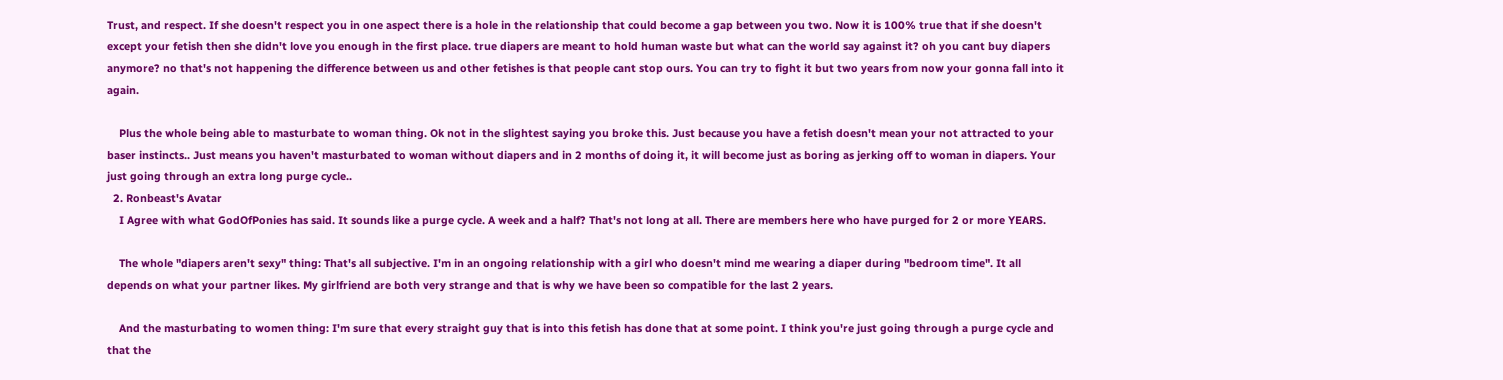Trust, and respect. If she doesn't respect you in one aspect there is a hole in the relationship that could become a gap between you two. Now it is 100% true that if she doesn't except your fetish then she didn't love you enough in the first place. true diapers are meant to hold human waste but what can the world say against it? oh you cant buy diapers anymore? no that's not happening the difference between us and other fetishes is that people cant stop ours. You can try to fight it but two years from now your gonna fall into it again.

    Plus the whole being able to masturbate to woman thing. Ok not in the slightest saying you broke this. Just because you have a fetish doesn't mean your not attracted to your baser instincts.. Just means you haven't masturbated to woman without diapers and in 2 months of doing it, it will become just as boring as jerking off to woman in diapers. Your just going through an extra long purge cycle..
  2. Ronbeast's Avatar
    I Agree with what GodOfPonies has said. It sounds like a purge cycle. A week and a half? That's not long at all. There are members here who have purged for 2 or more YEARS.

    The whole "diapers aren't sexy" thing: That's all subjective. I'm in an ongoing relationship with a girl who doesn't mind me wearing a diaper during "bedroom time". It all depends on what your partner likes. My girlfriend are both very strange and that is why we have been so compatible for the last 2 years.

    And the masturbating to women thing: I'm sure that every straight guy that is into this fetish has done that at some point. I think you're just going through a purge cycle and that the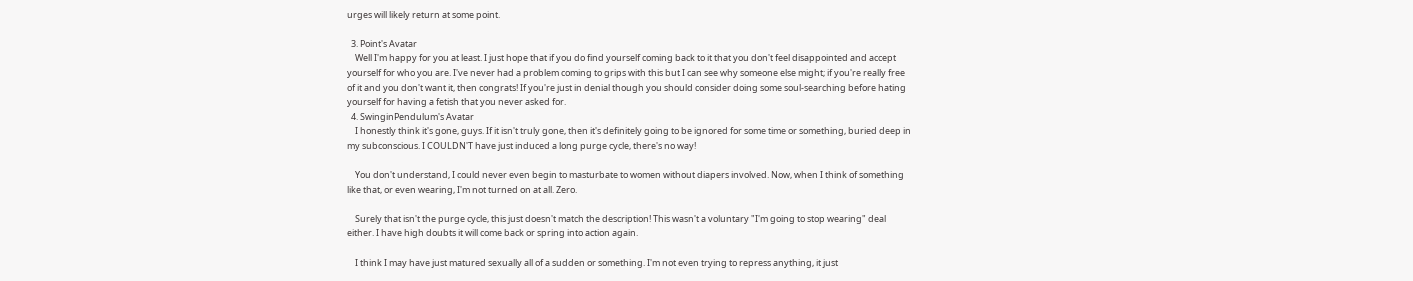urges will likely return at some point.

  3. Point's Avatar
    Well I'm happy for you at least. I just hope that if you do find yourself coming back to it that you don't feel disappointed and accept yourself for who you are. I've never had a problem coming to grips with this but I can see why someone else might; if you're really free of it and you don't want it, then congrats! If you're just in denial though you should consider doing some soul-searching before hating yourself for having a fetish that you never asked for.
  4. SwinginPendulum's Avatar
    I honestly think it's gone, guys. If it isn't truly gone, then it's definitely going to be ignored for some time or something, buried deep in my subconscious. I COULDN'T have just induced a long purge cycle, there's no way!

    You don't understand, I could never even begin to masturbate to women without diapers involved. Now, when I think of something like that, or even wearing, I'm not turned on at all. Zero.

    Surely that isn't the purge cycle, this just doesn't match the description! This wasn't a voluntary "I'm going to stop wearing" deal either. I have high doubts it will come back or spring into action again.

    I think I may have just matured sexually all of a sudden or something. I'm not even trying to repress anything, it just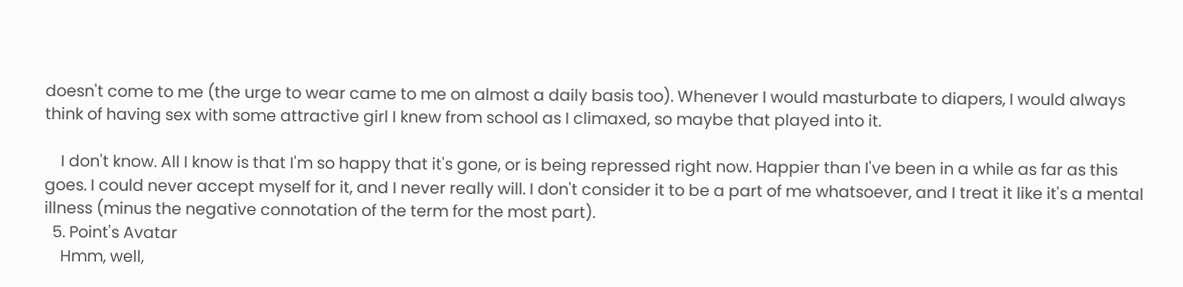doesn't come to me (the urge to wear came to me on almost a daily basis too). Whenever I would masturbate to diapers, I would always think of having sex with some attractive girl I knew from school as I climaxed, so maybe that played into it.

    I don't know. All I know is that I'm so happy that it's gone, or is being repressed right now. Happier than I've been in a while as far as this goes. I could never accept myself for it, and I never really will. I don't consider it to be a part of me whatsoever, and I treat it like it's a mental illness (minus the negative connotation of the term for the most part).
  5. Point's Avatar
    Hmm, well,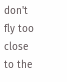don't fly too close to the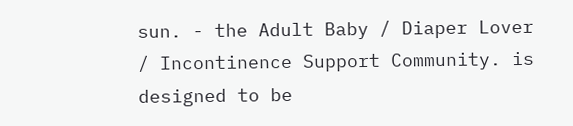sun. - the Adult Baby / Diaper Lover / Incontinence Support Community. is designed to be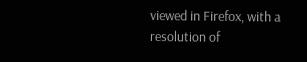viewed in Firefox, with a resolution of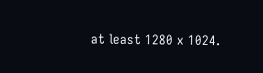at least 1280 x 1024.